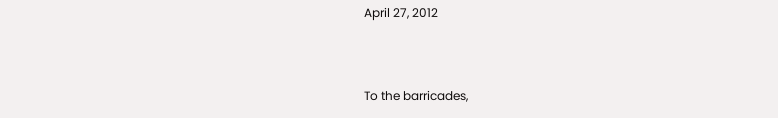April 27, 2012



To the barricades,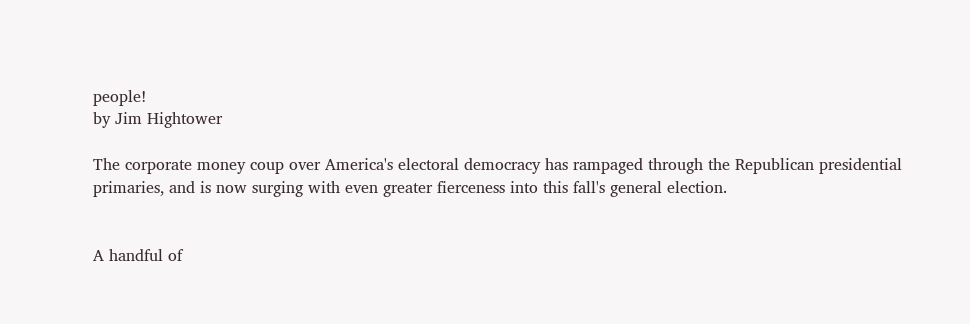people!
by Jim Hightower

The corporate money coup over America's electoral democracy has rampaged through the Republican presidential primaries, and is now surging with even greater fierceness into this fall's general election.


A handful of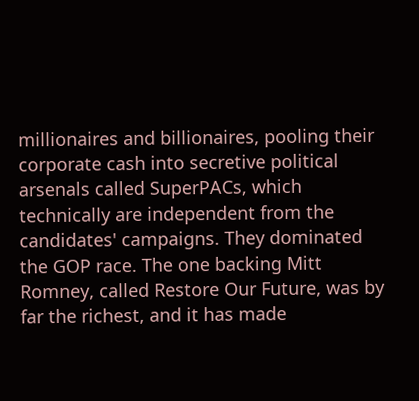millionaires and billionaires, pooling their corporate cash into secretive political arsenals called SuperPACs, which technically are independent from the candidates' campaigns. They dominated the GOP race. The one backing Mitt Romney, called Restore Our Future, was by far the richest, and it has made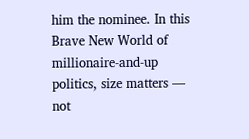him the nominee. In this Brave New World of millionaire-and-up politics, size matters — not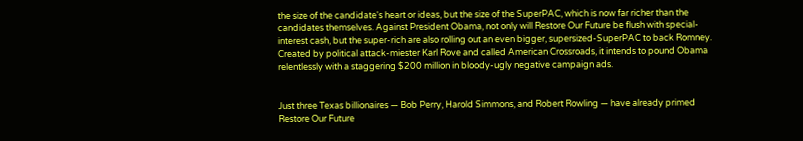the size of the candidate's heart or ideas, but the size of the SuperPAC, which is now far richer than the candidates themselves. Against President Obama, not only will Restore Our Future be flush with special-interest cash, but the super-rich are also rolling out an even bigger, supersized-SuperPAC to back Romney. Created by political attack-miester Karl Rove and called American Crossroads, it intends to pound Obama relentlessly with a staggering $200 million in bloody-ugly negative campaign ads.


Just three Texas billionaires — Bob Perry, Harold Simmons, and Robert Rowling — have already primed Restore Our Future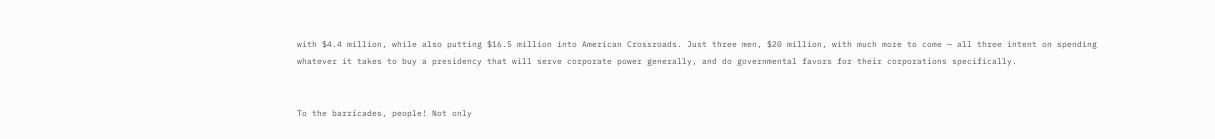with $4.4 million, while also putting $16.5 million into American Crossroads. Just three men, $20 million, with much more to come — all three intent on spending whatever it takes to buy a presidency that will serve corporate power generally, and do governmental favors for their corporations specifically.


To the barricades, people! Not only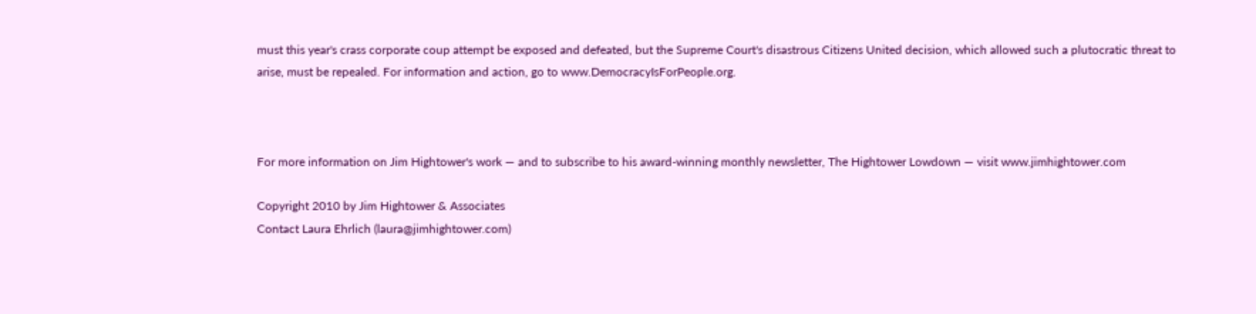must this year's crass corporate coup attempt be exposed and defeated, but the Supreme Court's disastrous Citizens United decision, which allowed such a plutocratic threat to arise, must be repealed. For information and action, go to www.DemocracyIsForPeople.org.



For more information on Jim Hightower's work — and to subscribe to his award-winning monthly newsletter, The Hightower Lowdown — visit www.jimhightower.com

Copyright 2010 by Jim Hightower & Associates
Contact Laura Ehrlich (laura@jimhightower.com)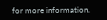for more information.